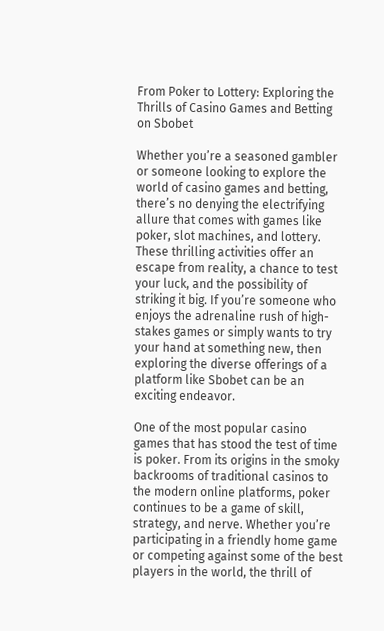From Poker to Lottery: Exploring the Thrills of Casino Games and Betting on Sbobet

Whether you’re a seasoned gambler or someone looking to explore the world of casino games and betting, there’s no denying the electrifying allure that comes with games like poker, slot machines, and lottery. These thrilling activities offer an escape from reality, a chance to test your luck, and the possibility of striking it big. If you’re someone who enjoys the adrenaline rush of high-stakes games or simply wants to try your hand at something new, then exploring the diverse offerings of a platform like Sbobet can be an exciting endeavor.

One of the most popular casino games that has stood the test of time is poker. From its origins in the smoky backrooms of traditional casinos to the modern online platforms, poker continues to be a game of skill, strategy, and nerve. Whether you’re participating in a friendly home game or competing against some of the best players in the world, the thrill of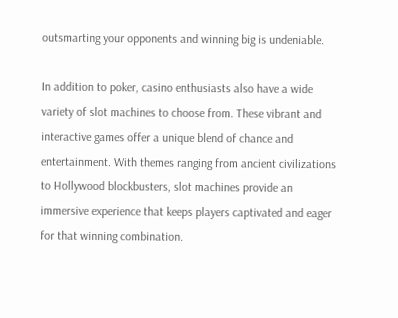outsmarting your opponents and winning big is undeniable.

In addition to poker, casino enthusiasts also have a wide variety of slot machines to choose from. These vibrant and interactive games offer a unique blend of chance and entertainment. With themes ranging from ancient civilizations to Hollywood blockbusters, slot machines provide an immersive experience that keeps players captivated and eager for that winning combination.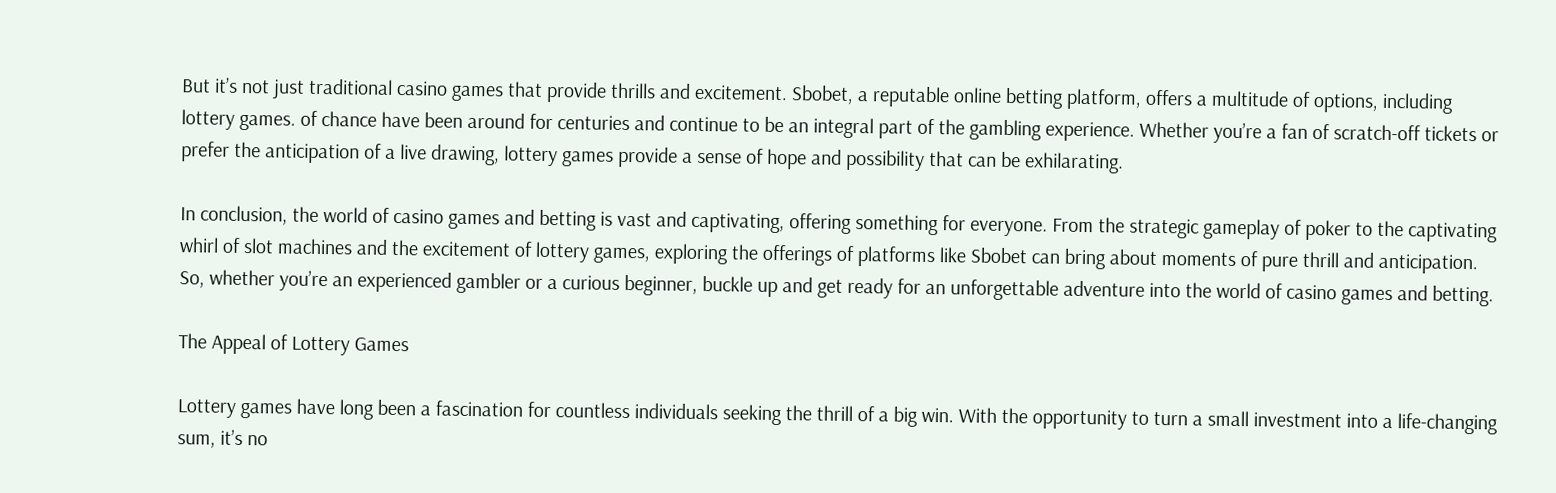But it’s not just traditional casino games that provide thrills and excitement. Sbobet, a reputable online betting platform, offers a multitude of options, including lottery games. of chance have been around for centuries and continue to be an integral part of the gambling experience. Whether you’re a fan of scratch-off tickets or prefer the anticipation of a live drawing, lottery games provide a sense of hope and possibility that can be exhilarating.

In conclusion, the world of casino games and betting is vast and captivating, offering something for everyone. From the strategic gameplay of poker to the captivating whirl of slot machines and the excitement of lottery games, exploring the offerings of platforms like Sbobet can bring about moments of pure thrill and anticipation. So, whether you’re an experienced gambler or a curious beginner, buckle up and get ready for an unforgettable adventure into the world of casino games and betting.

The Appeal of Lottery Games

Lottery games have long been a fascination for countless individuals seeking the thrill of a big win. With the opportunity to turn a small investment into a life-changing sum, it’s no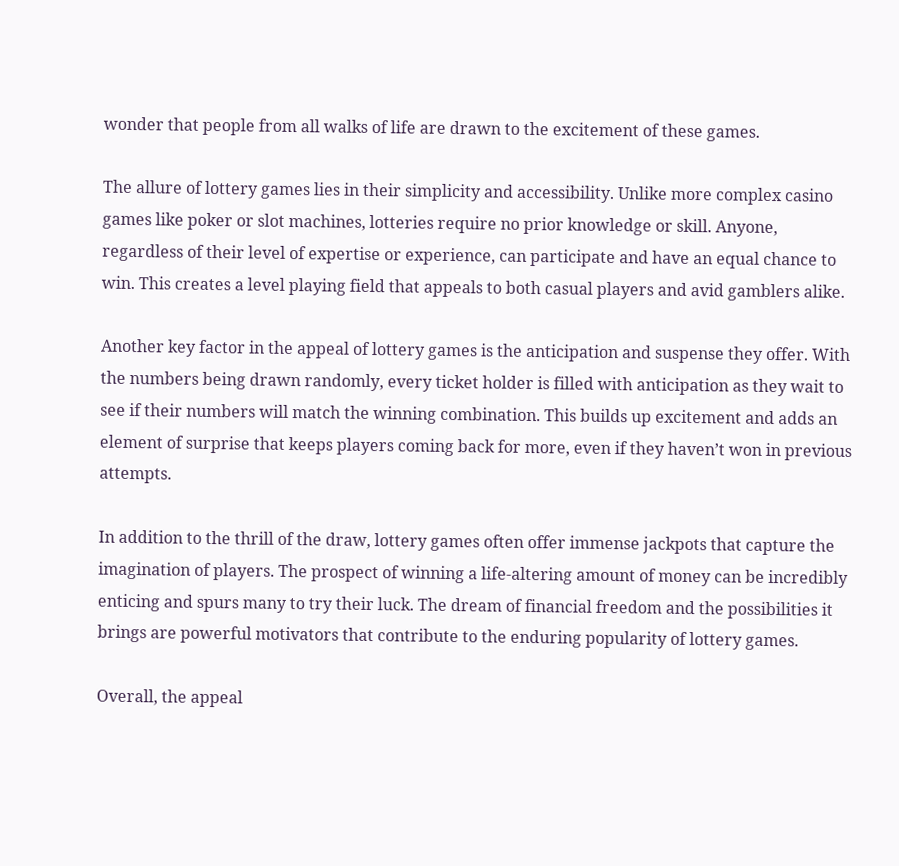wonder that people from all walks of life are drawn to the excitement of these games.

The allure of lottery games lies in their simplicity and accessibility. Unlike more complex casino games like poker or slot machines, lotteries require no prior knowledge or skill. Anyone, regardless of their level of expertise or experience, can participate and have an equal chance to win. This creates a level playing field that appeals to both casual players and avid gamblers alike.

Another key factor in the appeal of lottery games is the anticipation and suspense they offer. With the numbers being drawn randomly, every ticket holder is filled with anticipation as they wait to see if their numbers will match the winning combination. This builds up excitement and adds an element of surprise that keeps players coming back for more, even if they haven’t won in previous attempts.

In addition to the thrill of the draw, lottery games often offer immense jackpots that capture the imagination of players. The prospect of winning a life-altering amount of money can be incredibly enticing and spurs many to try their luck. The dream of financial freedom and the possibilities it brings are powerful motivators that contribute to the enduring popularity of lottery games.

Overall, the appeal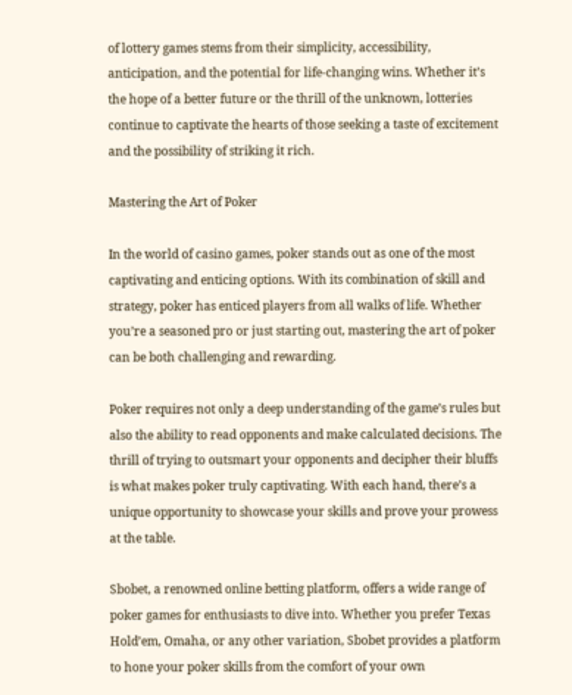of lottery games stems from their simplicity, accessibility, anticipation, and the potential for life-changing wins. Whether it’s the hope of a better future or the thrill of the unknown, lotteries continue to captivate the hearts of those seeking a taste of excitement and the possibility of striking it rich.

Mastering the Art of Poker

In the world of casino games, poker stands out as one of the most captivating and enticing options. With its combination of skill and strategy, poker has enticed players from all walks of life. Whether you’re a seasoned pro or just starting out, mastering the art of poker can be both challenging and rewarding.

Poker requires not only a deep understanding of the game’s rules but also the ability to read opponents and make calculated decisions. The thrill of trying to outsmart your opponents and decipher their bluffs is what makes poker truly captivating. With each hand, there’s a unique opportunity to showcase your skills and prove your prowess at the table.

Sbobet, a renowned online betting platform, offers a wide range of poker games for enthusiasts to dive into. Whether you prefer Texas Hold’em, Omaha, or any other variation, Sbobet provides a platform to hone your poker skills from the comfort of your own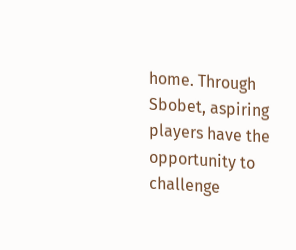home. Through Sbobet, aspiring players have the opportunity to challenge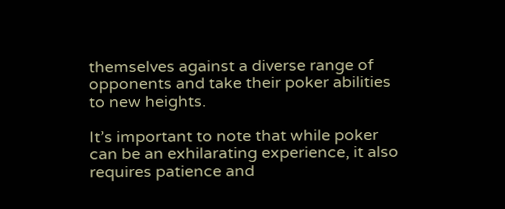themselves against a diverse range of opponents and take their poker abilities to new heights.

It’s important to note that while poker can be an exhilarating experience, it also requires patience and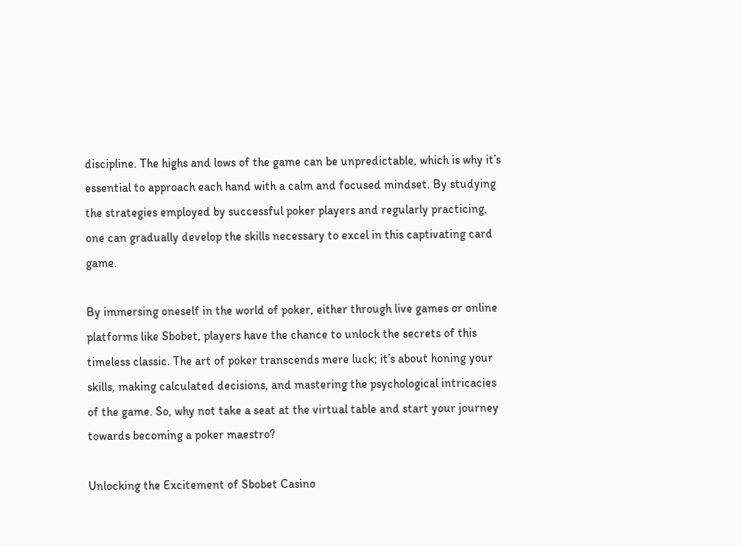discipline. The highs and lows of the game can be unpredictable, which is why it’s essential to approach each hand with a calm and focused mindset. By studying the strategies employed by successful poker players and regularly practicing, one can gradually develop the skills necessary to excel in this captivating card game.

By immersing oneself in the world of poker, either through live games or online platforms like Sbobet, players have the chance to unlock the secrets of this timeless classic. The art of poker transcends mere luck; it’s about honing your skills, making calculated decisions, and mastering the psychological intricacies of the game. So, why not take a seat at the virtual table and start your journey towards becoming a poker maestro?

Unlocking the Excitement of Sbobet Casino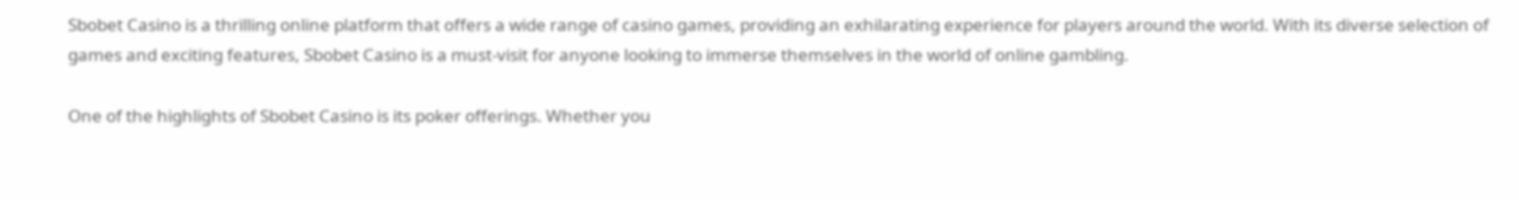Sbobet Casino is a thrilling online platform that offers a wide range of casino games, providing an exhilarating experience for players around the world. With its diverse selection of games and exciting features, Sbobet Casino is a must-visit for anyone looking to immerse themselves in the world of online gambling.

One of the highlights of Sbobet Casino is its poker offerings. Whether you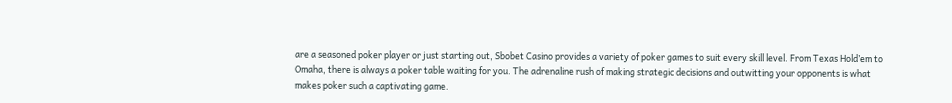are a seasoned poker player or just starting out, Sbobet Casino provides a variety of poker games to suit every skill level. From Texas Hold’em to Omaha, there is always a poker table waiting for you. The adrenaline rush of making strategic decisions and outwitting your opponents is what makes poker such a captivating game.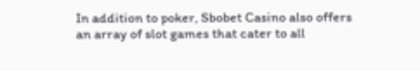In addition to poker, Sbobet Casino also offers an array of slot games that cater to all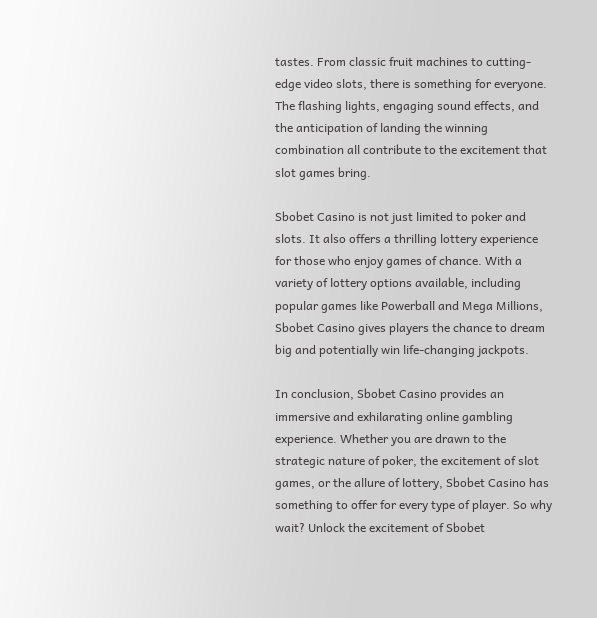tastes. From classic fruit machines to cutting-edge video slots, there is something for everyone. The flashing lights, engaging sound effects, and the anticipation of landing the winning combination all contribute to the excitement that slot games bring.

Sbobet Casino is not just limited to poker and slots. It also offers a thrilling lottery experience for those who enjoy games of chance. With a variety of lottery options available, including popular games like Powerball and Mega Millions, Sbobet Casino gives players the chance to dream big and potentially win life-changing jackpots.

In conclusion, Sbobet Casino provides an immersive and exhilarating online gambling experience. Whether you are drawn to the strategic nature of poker, the excitement of slot games, or the allure of lottery, Sbobet Casino has something to offer for every type of player. So why wait? Unlock the excitement of Sbobet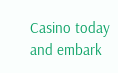Casino today and embark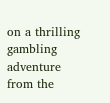on a thrilling gambling adventure from the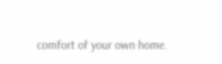comfort of your own home.